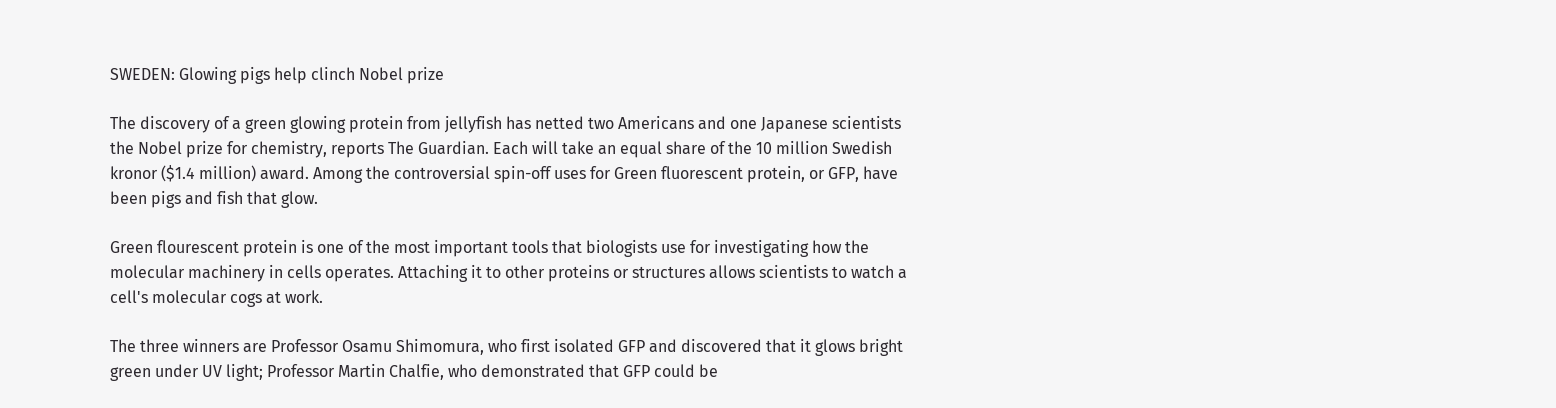SWEDEN: Glowing pigs help clinch Nobel prize

The discovery of a green glowing protein from jellyfish has netted two Americans and one Japanese scientists the Nobel prize for chemistry, reports The Guardian. Each will take an equal share of the 10 million Swedish kronor ($1.4 million) award. Among the controversial spin-off uses for Green fluorescent protein, or GFP, have been pigs and fish that glow.

Green flourescent protein is one of the most important tools that biologists use for investigating how the molecular machinery in cells operates. Attaching it to other proteins or structures allows scientists to watch a cell's molecular cogs at work.

The three winners are Professor Osamu Shimomura, who first isolated GFP and discovered that it glows bright green under UV light; Professor Martin Chalfie, who demonstrated that GFP could be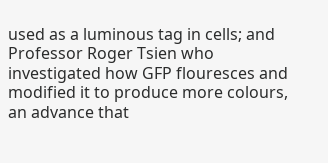used as a luminous tag in cells; and Professor Roger Tsien who investigated how GFP flouresces and modified it to produce more colours, an advance that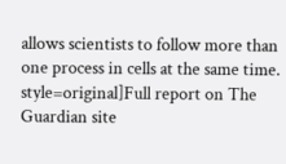allows scientists to follow more than one process in cells at the same time.
style=original]Full report on The Guardian site